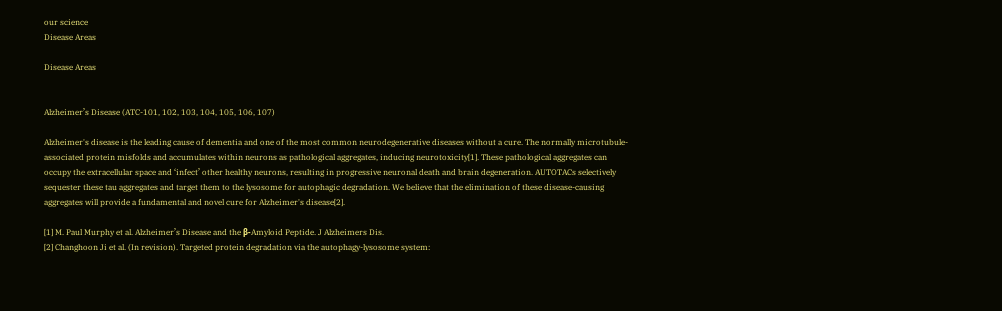our science
Disease Areas

Disease Areas


Alzheimer’s Disease (ATC-101, 102, 103, 104, 105, 106, 107)

Alzheimer's disease is the leading cause of dementia and one of the most common neurodegenerative diseases without a cure. The normally microtubule-associated protein misfolds and accumulates within neurons as pathological aggregates, inducing neurotoxicity[1]. These pathological aggregates can occupy the extracellular space and ‘infect’ other healthy neurons, resulting in progressive neuronal death and brain degeneration. AUTOTACs selectively sequester these tau aggregates and target them to the lysosome for autophagic degradation. We believe that the elimination of these disease-causing aggregates will provide a fundamental and novel cure for Alzheimer's disease[2].

[1] M. Paul Murphy et al. Alzheimer’s Disease and the β-Amyloid Peptide. J Alzheimers Dis.
[2] Changhoon Ji et al. (In revision). Targeted protein degradation via the autophagy-lysosome system: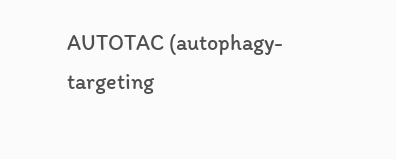AUTOTAC (autophagy-targeting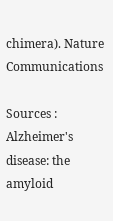chimera). Nature Communications

Sources : Alzheimer's disease: the amyloid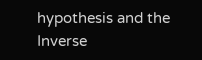hypothesis and the Inverse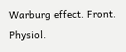Warburg effect. Front. Physiol.